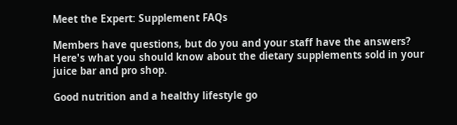Meet the Expert: Supplement FAQs

Members have questions, but do you and your staff have the answers? Here's what you should know about the dietary supplements sold in your juice bar and pro shop.

Good nutrition and a healthy lifestyle go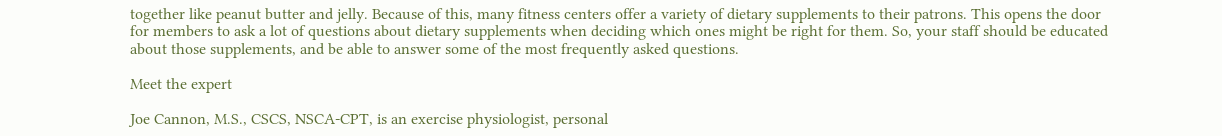together like peanut butter and jelly. Because of this, many fitness centers offer a variety of dietary supplements to their patrons. This opens the door for members to ask a lot of questions about dietary supplements when deciding which ones might be right for them. So, your staff should be educated about those supplements, and be able to answer some of the most frequently asked questions.

Meet the expert

Joe Cannon, M.S., CSCS, NSCA-CPT, is an exercise physiologist, personal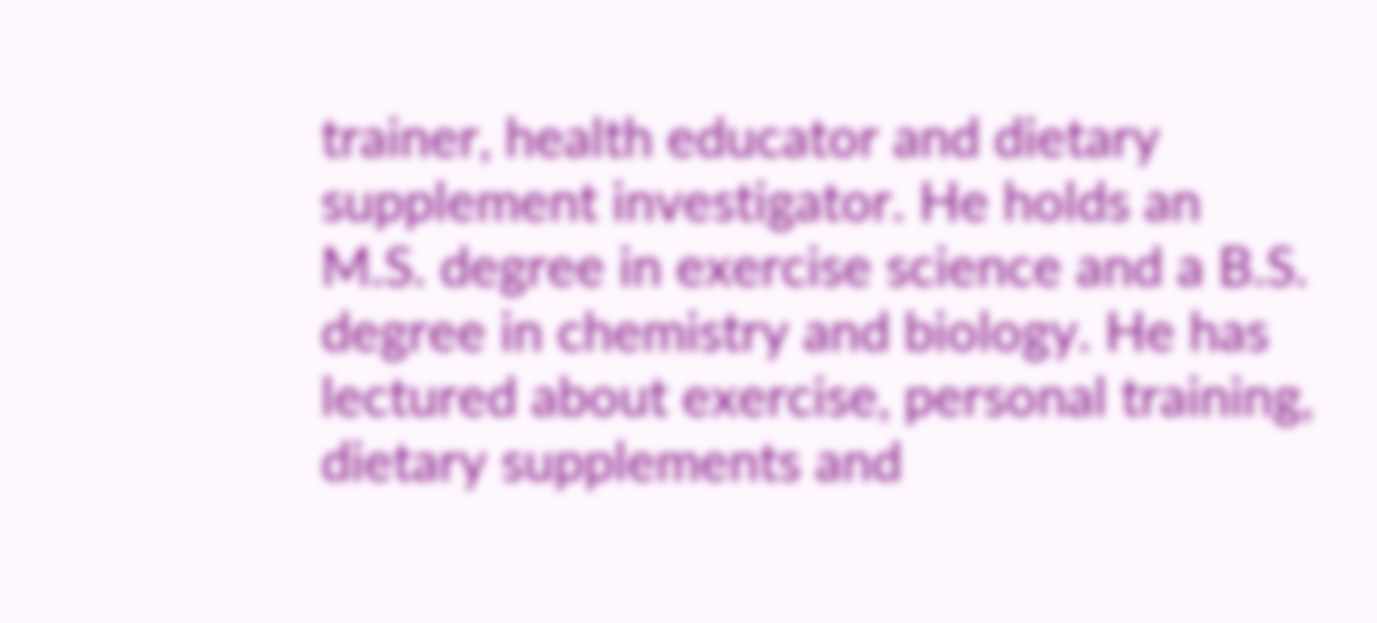trainer, health educator and dietary supplement investigator. He holds an M.S. degree in exercise science and a B.S. degree in chemistry and biology. He has lectured about exercise, personal training, dietary supplements and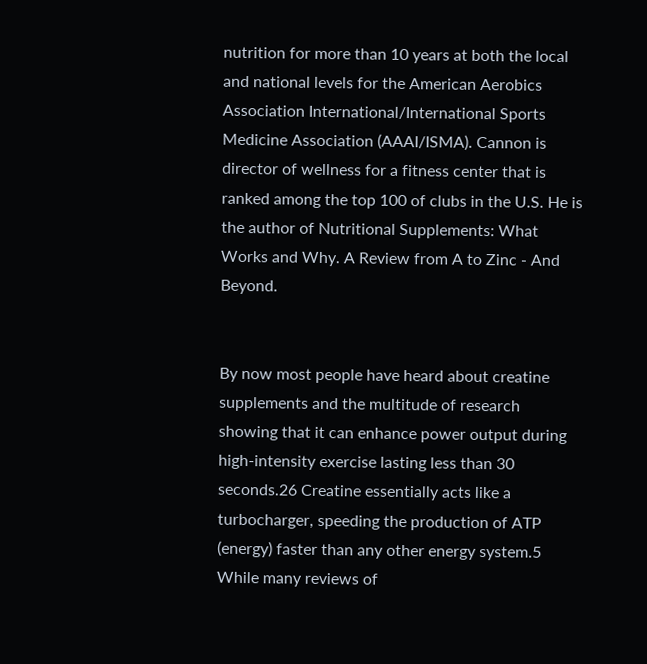nutrition for more than 10 years at both the local and national levels for the American Aerobics Association International/International Sports Medicine Association (AAAI/ISMA). Cannon is director of wellness for a fitness center that is ranked among the top 100 of clubs in the U.S. He is the author of Nutritional Supplements: What Works and Why. A Review from A to Zinc - And Beyond.


By now most people have heard about creatine supplements and the multitude of research showing that it can enhance power output during high-intensity exercise lasting less than 30 seconds.26 Creatine essentially acts like a turbocharger, speeding the production of ATP (energy) faster than any other energy system.5 While many reviews of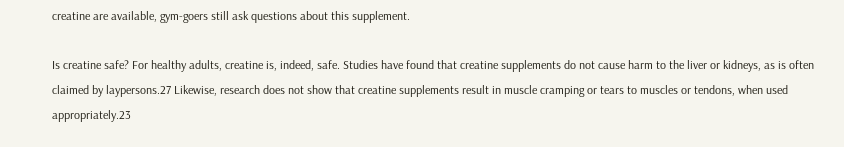creatine are available, gym-goers still ask questions about this supplement.

Is creatine safe? For healthy adults, creatine is, indeed, safe. Studies have found that creatine supplements do not cause harm to the liver or kidneys, as is often claimed by laypersons.27 Likewise, research does not show that creatine supplements result in muscle cramping or tears to muscles or tendons, when used appropriately.23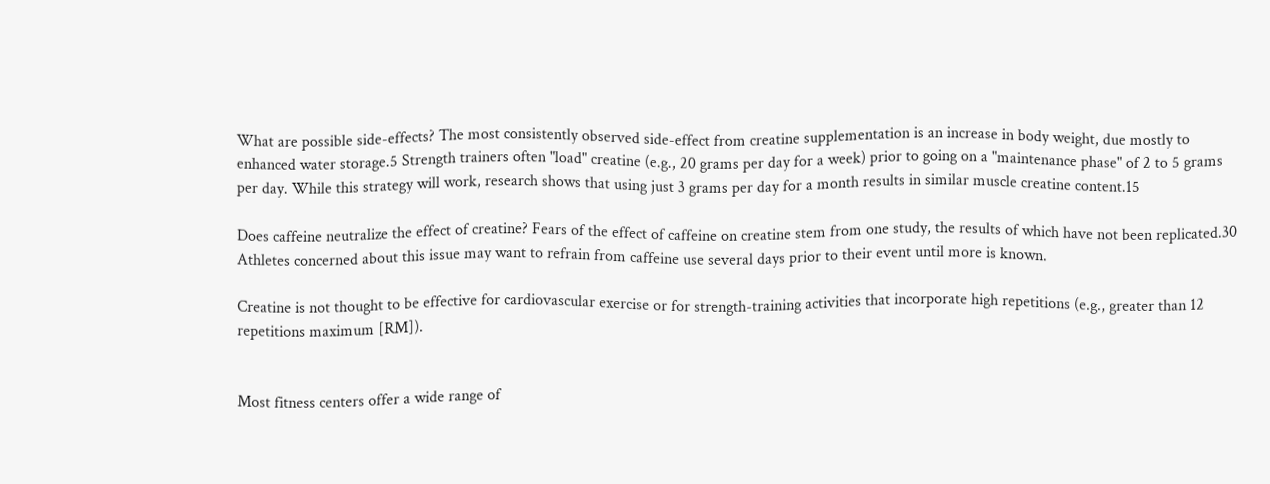What are possible side-effects? The most consistently observed side-effect from creatine supplementation is an increase in body weight, due mostly to enhanced water storage.5 Strength trainers often "load" creatine (e.g., 20 grams per day for a week) prior to going on a "maintenance phase" of 2 to 5 grams per day. While this strategy will work, research shows that using just 3 grams per day for a month results in similar muscle creatine content.15

Does caffeine neutralize the effect of creatine? Fears of the effect of caffeine on creatine stem from one study, the results of which have not been replicated.30 Athletes concerned about this issue may want to refrain from caffeine use several days prior to their event until more is known.

Creatine is not thought to be effective for cardiovascular exercise or for strength-training activities that incorporate high repetitions (e.g., greater than 12 repetitions maximum [RM]).


Most fitness centers offer a wide range of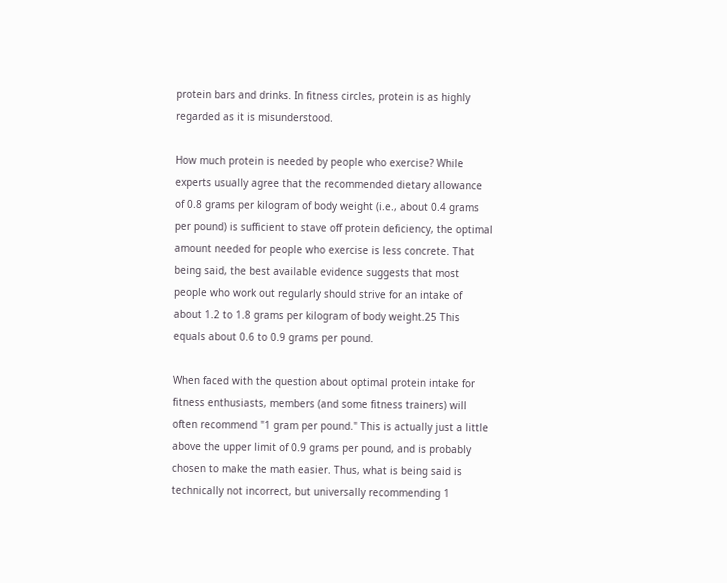protein bars and drinks. In fitness circles, protein is as highly regarded as it is misunderstood.

How much protein is needed by people who exercise? While experts usually agree that the recommended dietary allowance of 0.8 grams per kilogram of body weight (i.e., about 0.4 grams per pound) is sufficient to stave off protein deficiency, the optimal amount needed for people who exercise is less concrete. That being said, the best available evidence suggests that most people who work out regularly should strive for an intake of about 1.2 to 1.8 grams per kilogram of body weight.25 This equals about 0.6 to 0.9 grams per pound.

When faced with the question about optimal protein intake for fitness enthusiasts, members (and some fitness trainers) will often recommend "1 gram per pound." This is actually just a little above the upper limit of 0.9 grams per pound, and is probably chosen to make the math easier. Thus, what is being said is technically not incorrect, but universally recommending 1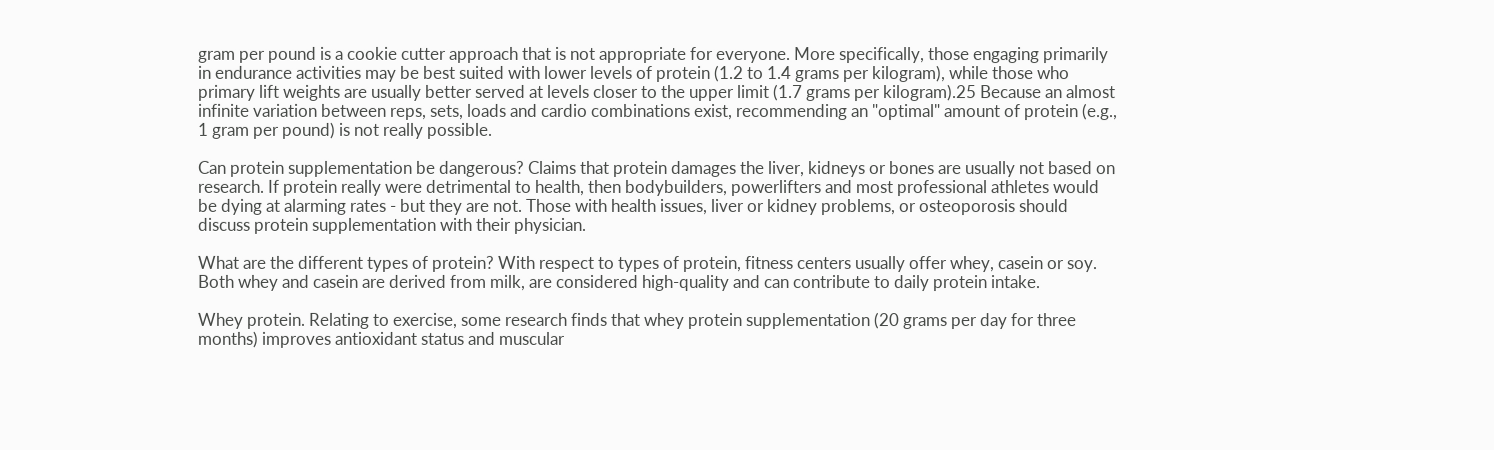gram per pound is a cookie cutter approach that is not appropriate for everyone. More specifically, those engaging primarily in endurance activities may be best suited with lower levels of protein (1.2 to 1.4 grams per kilogram), while those who primary lift weights are usually better served at levels closer to the upper limit (1.7 grams per kilogram).25 Because an almost infinite variation between reps, sets, loads and cardio combinations exist, recommending an "optimal" amount of protein (e.g., 1 gram per pound) is not really possible.

Can protein supplementation be dangerous? Claims that protein damages the liver, kidneys or bones are usually not based on research. If protein really were detrimental to health, then bodybuilders, powerlifters and most professional athletes would be dying at alarming rates - but they are not. Those with health issues, liver or kidney problems, or osteoporosis should discuss protein supplementation with their physician.

What are the different types of protein? With respect to types of protein, fitness centers usually offer whey, casein or soy. Both whey and casein are derived from milk, are considered high-quality and can contribute to daily protein intake.

Whey protein. Relating to exercise, some research finds that whey protein supplementation (20 grams per day for three months) improves antioxidant status and muscular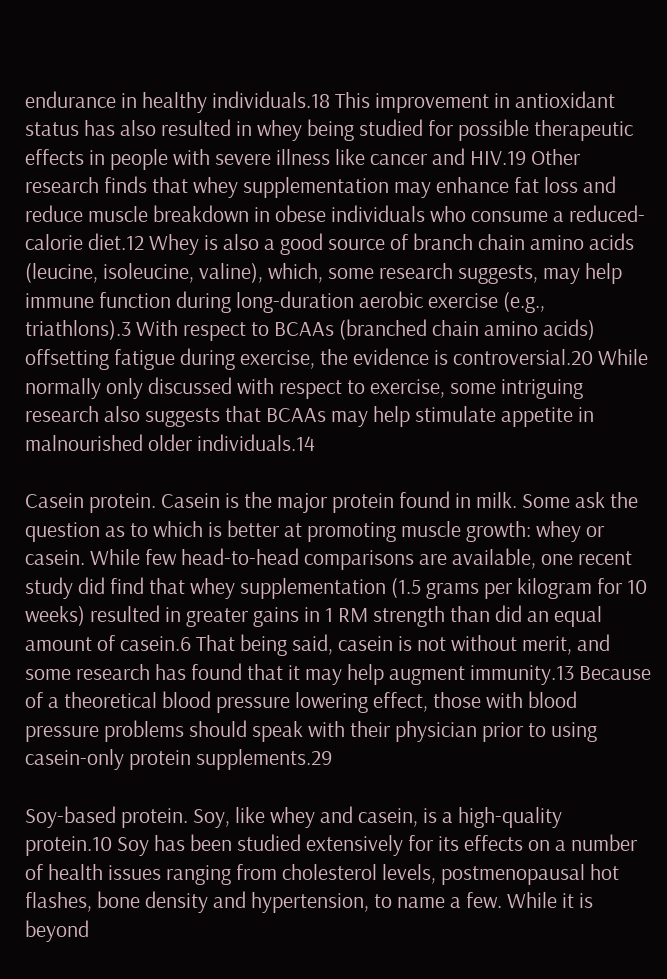endurance in healthy individuals.18 This improvement in antioxidant status has also resulted in whey being studied for possible therapeutic effects in people with severe illness like cancer and HIV.19 Other research finds that whey supplementation may enhance fat loss and reduce muscle breakdown in obese individuals who consume a reduced-calorie diet.12 Whey is also a good source of branch chain amino acids (leucine, isoleucine, valine), which, some research suggests, may help immune function during long-duration aerobic exercise (e.g., triathlons).3 With respect to BCAAs (branched chain amino acids) offsetting fatigue during exercise, the evidence is controversial.20 While normally only discussed with respect to exercise, some intriguing research also suggests that BCAAs may help stimulate appetite in malnourished older individuals.14

Casein protein. Casein is the major protein found in milk. Some ask the question as to which is better at promoting muscle growth: whey or casein. While few head-to-head comparisons are available, one recent study did find that whey supplementation (1.5 grams per kilogram for 10 weeks) resulted in greater gains in 1 RM strength than did an equal amount of casein.6 That being said, casein is not without merit, and some research has found that it may help augment immunity.13 Because of a theoretical blood pressure lowering effect, those with blood pressure problems should speak with their physician prior to using casein-only protein supplements.29

Soy-based protein. Soy, like whey and casein, is a high-quality protein.10 Soy has been studied extensively for its effects on a number of health issues ranging from cholesterol levels, postmenopausal hot flashes, bone density and hypertension, to name a few. While it is beyond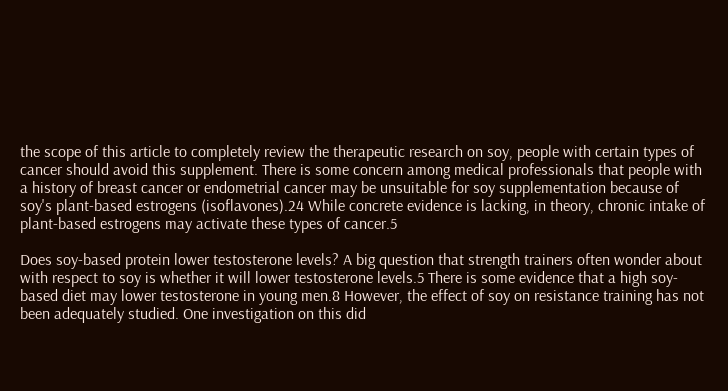the scope of this article to completely review the therapeutic research on soy, people with certain types of cancer should avoid this supplement. There is some concern among medical professionals that people with a history of breast cancer or endometrial cancer may be unsuitable for soy supplementation because of soy's plant-based estrogens (isoflavones).24 While concrete evidence is lacking, in theory, chronic intake of plant-based estrogens may activate these types of cancer.5

Does soy-based protein lower testosterone levels? A big question that strength trainers often wonder about with respect to soy is whether it will lower testosterone levels.5 There is some evidence that a high soy-based diet may lower testosterone in young men.8 However, the effect of soy on resistance training has not been adequately studied. One investigation on this did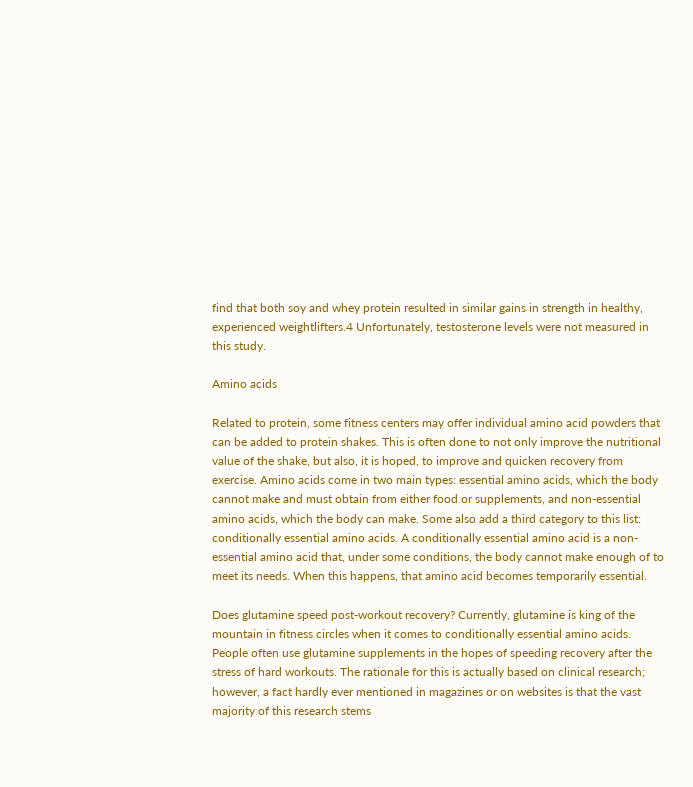find that both soy and whey protein resulted in similar gains in strength in healthy, experienced weightlifters.4 Unfortunately, testosterone levels were not measured in this study.

Amino acids

Related to protein, some fitness centers may offer individual amino acid powders that can be added to protein shakes. This is often done to not only improve the nutritional value of the shake, but also, it is hoped, to improve and quicken recovery from exercise. Amino acids come in two main types: essential amino acids, which the body cannot make and must obtain from either food or supplements, and non-essential amino acids, which the body can make. Some also add a third category to this list: conditionally essential amino acids. A conditionally essential amino acid is a non-essential amino acid that, under some conditions, the body cannot make enough of to meet its needs. When this happens, that amino acid becomes temporarily essential.

Does glutamine speed post-workout recovery? Currently, glutamine is king of the mountain in fitness circles when it comes to conditionally essential amino acids. People often use glutamine supplements in the hopes of speeding recovery after the stress of hard workouts. The rationale for this is actually based on clinical research; however, a fact hardly ever mentioned in magazines or on websites is that the vast majority of this research stems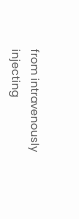from intravenously injecting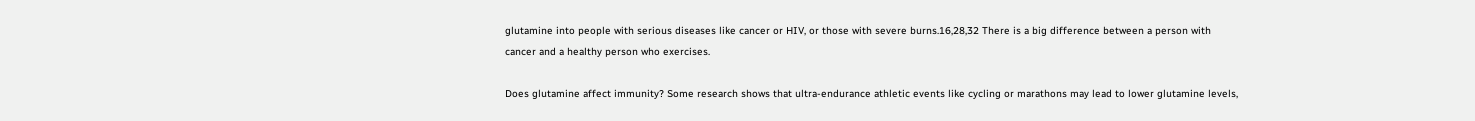glutamine into people with serious diseases like cancer or HIV, or those with severe burns.16,28,32 There is a big difference between a person with cancer and a healthy person who exercises.

Does glutamine affect immunity? Some research shows that ultra-endurance athletic events like cycling or marathons may lead to lower glutamine levels,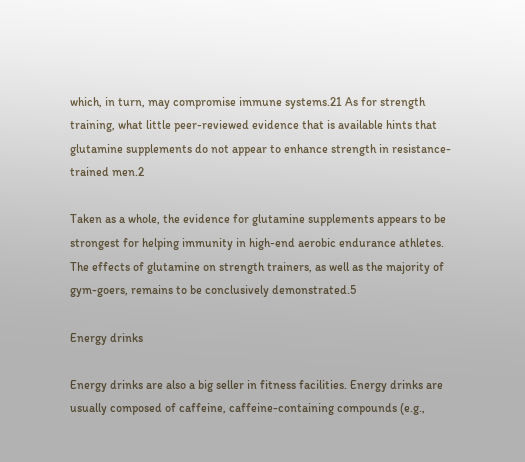which, in turn, may compromise immune systems.21 As for strength training, what little peer-reviewed evidence that is available hints that glutamine supplements do not appear to enhance strength in resistance-trained men.2

Taken as a whole, the evidence for glutamine supplements appears to be strongest for helping immunity in high-end aerobic endurance athletes. The effects of glutamine on strength trainers, as well as the majority of gym-goers, remains to be conclusively demonstrated.5

Energy drinks

Energy drinks are also a big seller in fitness facilities. Energy drinks are usually composed of caffeine, caffeine-containing compounds (e.g.,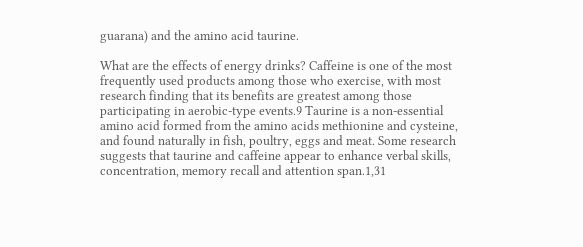guarana) and the amino acid taurine.

What are the effects of energy drinks? Caffeine is one of the most frequently used products among those who exercise, with most research finding that its benefits are greatest among those participating in aerobic-type events.9 Taurine is a non-essential amino acid formed from the amino acids methionine and cysteine, and found naturally in fish, poultry, eggs and meat. Some research suggests that taurine and caffeine appear to enhance verbal skills, concentration, memory recall and attention span.1,31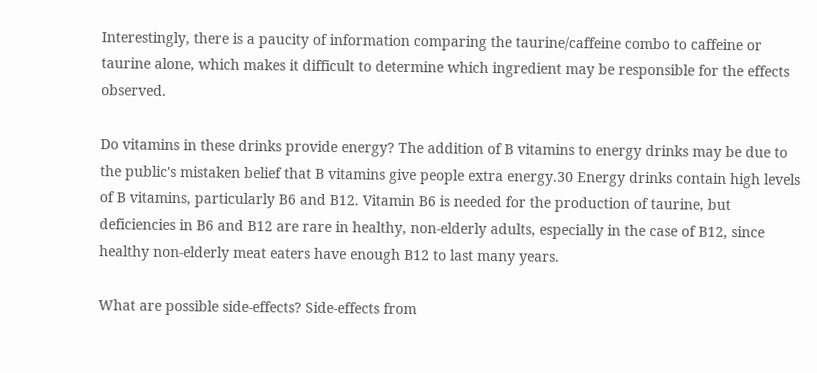Interestingly, there is a paucity of information comparing the taurine/caffeine combo to caffeine or taurine alone, which makes it difficult to determine which ingredient may be responsible for the effects observed.

Do vitamins in these drinks provide energy? The addition of B vitamins to energy drinks may be due to the public's mistaken belief that B vitamins give people extra energy.30 Energy drinks contain high levels of B vitamins, particularly B6 and B12. Vitamin B6 is needed for the production of taurine, but deficiencies in B6 and B12 are rare in healthy, non-elderly adults, especially in the case of B12, since healthy non-elderly meat eaters have enough B12 to last many years.

What are possible side-effects? Side-effects from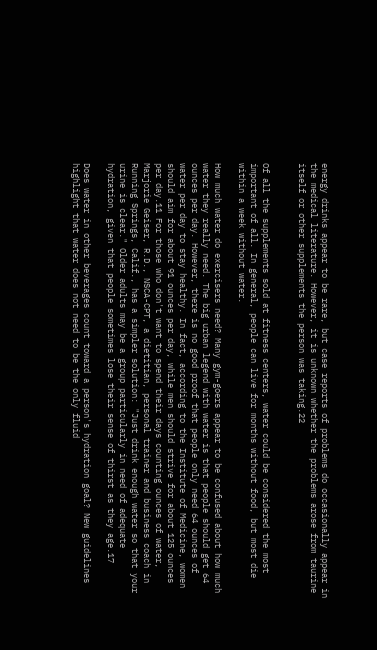energy drinks appear to be rare, but case reports of problems do occasionally appear in the medical literature. However, it is unknown whether the problems arose from taurine itself or other supplements the person was taking.22


Of all the supplements sold at fitness centers, water could be considered the most important of all. In general, people can live for months without food, but most die within a week without water.

How much water do exercisers need? Many gym-goers appear to be confused about how much water they really need. The big urban legend with water is that people should get 64 ounces per day. However, there is no good proof that people only need 64 ounces of water per day to stay healthy. In fact, according to the Institute of Medicine, women should aim for about 91 ounces per day, while men should strive for about 125 ounces per day.11 For those who don't want to spend their days counting ounces of water, Marjorie Geiser, R.D., NSCA-CPT, a dietitian, personal trainer and business coach in Running Springs, Calif., has a simpler solution: "Just drink enough water so that your urine is clear." Older adults may be a group particularly in need of adequate hydration, given that people sometimes lose their sense of thirst as they age.17

Does water in other beverages count toward a person's hydration goal? New guidelines highlight that water does not need to be the only fluid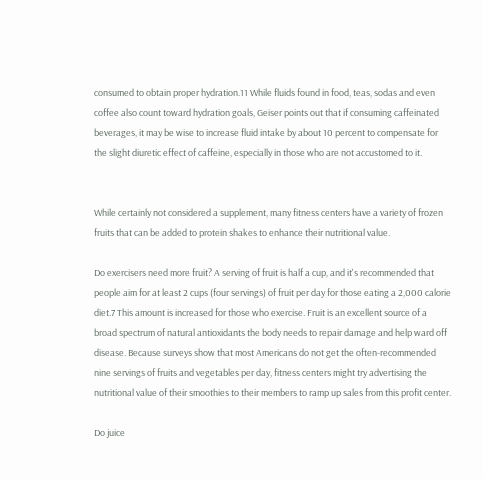consumed to obtain proper hydration.11 While fluids found in food, teas, sodas and even coffee also count toward hydration goals, Geiser points out that if consuming caffeinated beverages, it may be wise to increase fluid intake by about 10 percent to compensate for the slight diuretic effect of caffeine, especially in those who are not accustomed to it.


While certainly not considered a supplement, many fitness centers have a variety of frozen fruits that can be added to protein shakes to enhance their nutritional value.

Do exercisers need more fruit? A serving of fruit is half a cup, and it's recommended that people aim for at least 2 cups (four servings) of fruit per day for those eating a 2,000 calorie diet.7 This amount is increased for those who exercise. Fruit is an excellent source of a broad spectrum of natural antioxidants the body needs to repair damage and help ward off disease. Because surveys show that most Americans do not get the often-recommended nine servings of fruits and vegetables per day, fitness centers might try advertising the nutritional value of their smoothies to their members to ramp up sales from this profit center.

Do juice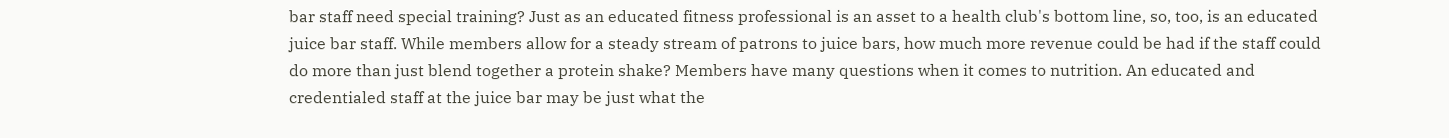bar staff need special training? Just as an educated fitness professional is an asset to a health club's bottom line, so, too, is an educated juice bar staff. While members allow for a steady stream of patrons to juice bars, how much more revenue could be had if the staff could do more than just blend together a protein shake? Members have many questions when it comes to nutrition. An educated and credentialed staff at the juice bar may be just what the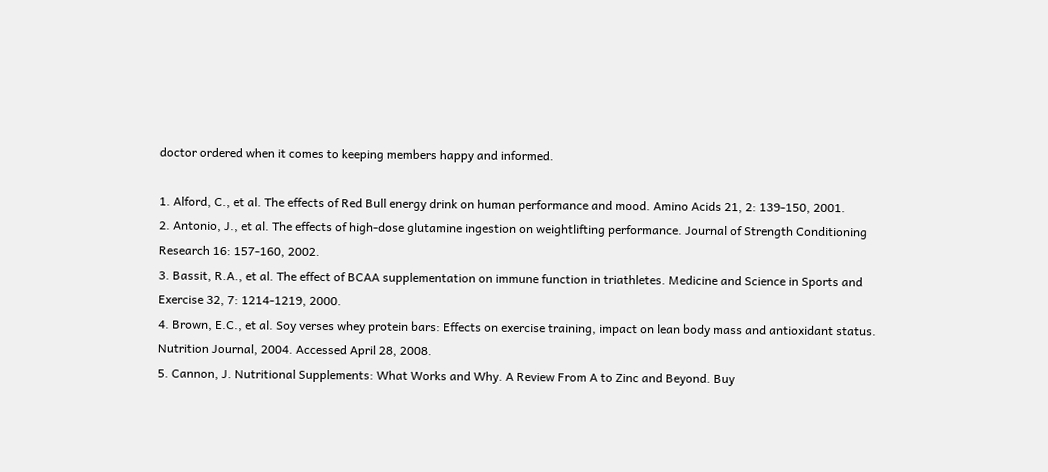doctor ordered when it comes to keeping members happy and informed.

1. Alford, C., et al. The effects of Red Bull energy drink on human performance and mood. Amino Acids 21, 2: 139-150, 2001.
2. Antonio, J., et al. The effects of high-dose glutamine ingestion on weightlifting performance. Journal of Strength Conditioning Research 16: 157-160, 2002.
3. Bassit, R.A., et al. The effect of BCAA supplementation on immune function in triathletes. Medicine and Science in Sports and Exercise 32, 7: 1214-1219, 2000.
4. Brown, E.C., et al. Soy verses whey protein bars: Effects on exercise training, impact on lean body mass and antioxidant status. Nutrition Journal, 2004. Accessed April 28, 2008.
5. Cannon, J. Nutritional Supplements: What Works and Why. A Review From A to Zinc and Beyond. Buy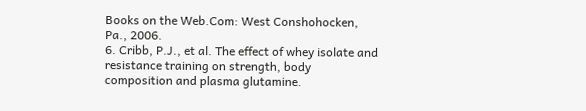Books on the Web.Com: West Conshohocken, Pa., 2006.
6. Cribb, P.J., et al. The effect of whey isolate and resistance training on strength, body composition and plasma glutamine.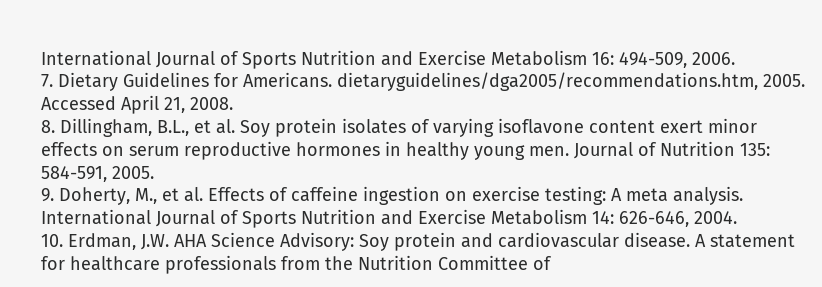International Journal of Sports Nutrition and Exercise Metabolism 16: 494-509, 2006.
7. Dietary Guidelines for Americans. dietaryguidelines/dga2005/recommendations.htm, 2005. Accessed April 21, 2008.
8. Dillingham, B.L., et al. Soy protein isolates of varying isoflavone content exert minor effects on serum reproductive hormones in healthy young men. Journal of Nutrition 135: 584-591, 2005.
9. Doherty, M., et al. Effects of caffeine ingestion on exercise testing: A meta analysis. International Journal of Sports Nutrition and Exercise Metabolism 14: 626-646, 2004.
10. Erdman, J.W. AHA Science Advisory: Soy protein and cardiovascular disease. A statement for healthcare professionals from the Nutrition Committee of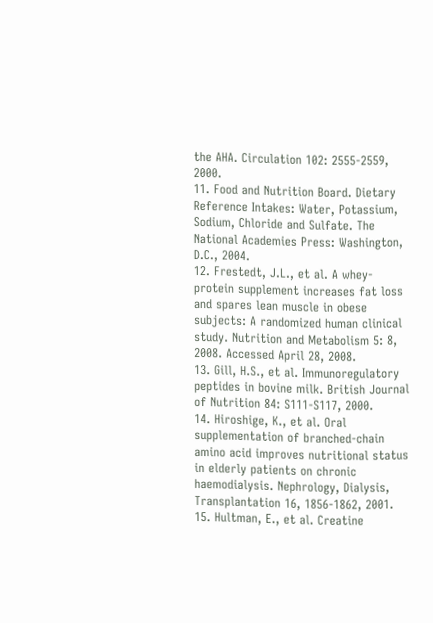the AHA. Circulation 102: 2555-2559, 2000.
11. Food and Nutrition Board. Dietary Reference Intakes: Water, Potassium, Sodium, Chloride and Sulfate. The National Academies Press: Washington, D.C., 2004.
12. Frestedt, J.L., et al. A whey-protein supplement increases fat loss and spares lean muscle in obese subjects: A randomized human clinical study. Nutrition and Metabolism 5: 8, 2008. Accessed April 28, 2008.
13. Gill, H.S., et al. Immunoregulatory peptides in bovine milk. British Journal of Nutrition 84: S111-S117, 2000.
14. Hiroshige, K., et al. Oral supplementation of branched-chain amino acid improves nutritional status in elderly patients on chronic haemodialysis. Nephrology, Dialysis, Transplantation 16, 1856-1862, 2001.
15. Hultman, E., et al. Creatine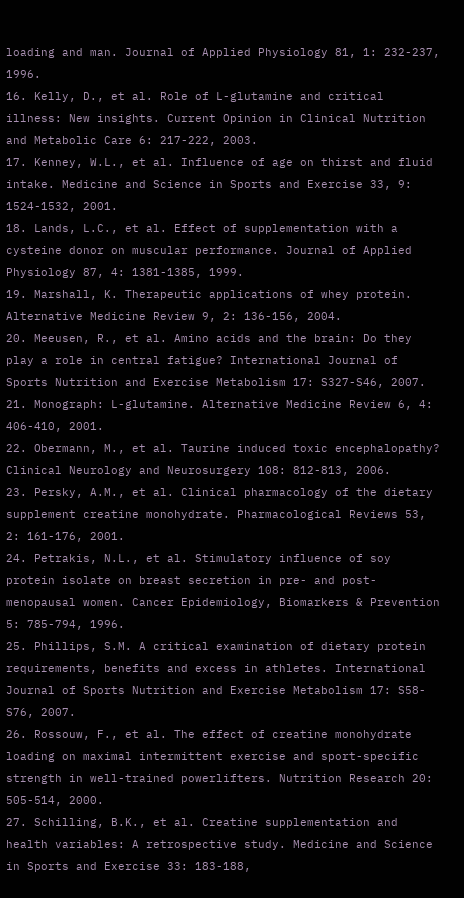loading and man. Journal of Applied Physiology 81, 1: 232-237, 1996.
16. Kelly, D., et al. Role of L-glutamine and critical illness: New insights. Current Opinion in Clinical Nutrition and Metabolic Care 6: 217-222, 2003.
17. Kenney, W.L., et al. Influence of age on thirst and fluid intake. Medicine and Science in Sports and Exercise 33, 9: 1524-1532, 2001.
18. Lands, L.C., et al. Effect of supplementation with a cysteine donor on muscular performance. Journal of Applied Physiology 87, 4: 1381-1385, 1999.
19. Marshall, K. Therapeutic applications of whey protein. Alternative Medicine Review 9, 2: 136-156, 2004.
20. Meeusen, R., et al. Amino acids and the brain: Do they play a role in central fatigue? International Journal of Sports Nutrition and Exercise Metabolism 17: S327-S46, 2007.
21. Monograph: L-glutamine. Alternative Medicine Review 6, 4: 406-410, 2001.
22. Obermann, M., et al. Taurine induced toxic encephalopathy? Clinical Neurology and Neurosurgery 108: 812-813, 2006.
23. Persky, A.M., et al. Clinical pharmacology of the dietary supplement creatine monohydrate. Pharmacological Reviews 53, 2: 161-176, 2001.
24. Petrakis, N.L., et al. Stimulatory influence of soy protein isolate on breast secretion in pre- and post-menopausal women. Cancer Epidemiology, Biomarkers & Prevention 5: 785-794, 1996.
25. Phillips, S.M. A critical examination of dietary protein requirements, benefits and excess in athletes. International Journal of Sports Nutrition and Exercise Metabolism 17: S58-S76, 2007.
26. Rossouw, F., et al. The effect of creatine monohydrate loading on maximal intermittent exercise and sport-specific strength in well-trained powerlifters. Nutrition Research 20: 505-514, 2000.
27. Schilling, B.K., et al. Creatine supplementation and health variables: A retrospective study. Medicine and Science in Sports and Exercise 33: 183-188,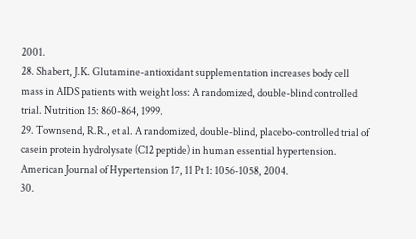2001.
28. Shabert, J.K. Glutamine-antioxidant supplementation increases body cell mass in AIDS patients with weight loss: A randomized, double-blind controlled trial. Nutrition 15: 860-864, 1999.
29. Townsend, R.R., et al. A randomized, double-blind, placebo-controlled trial of casein protein hydrolysate (C12 peptide) in human essential hypertension. American Journal of Hypertension 17, 11 Pt 1: 1056-1058, 2004.
30.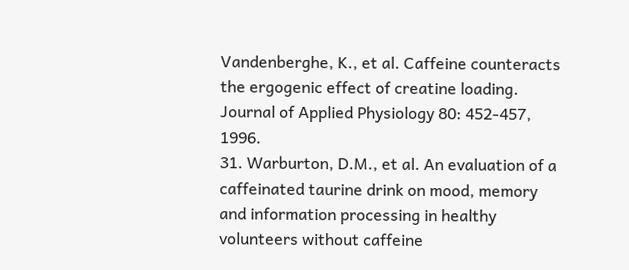Vandenberghe, K., et al. Caffeine counteracts the ergogenic effect of creatine loading. Journal of Applied Physiology 80: 452-457, 1996.
31. Warburton, D.M., et al. An evaluation of a caffeinated taurine drink on mood, memory and information processing in healthy volunteers without caffeine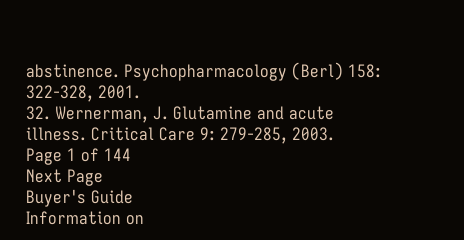abstinence. Psychopharmacology (Berl) 158: 322-328, 2001.
32. Wernerman, J. Glutamine and acute illness. Critical Care 9: 279-285, 2003.
Page 1 of 144
Next Page
Buyer's Guide
Information on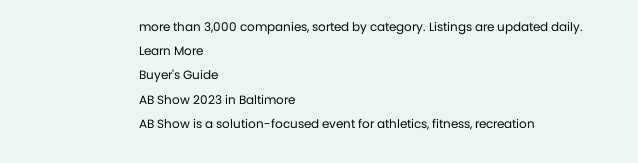more than 3,000 companies, sorted by category. Listings are updated daily.
Learn More
Buyer's Guide
AB Show 2023 in Baltimore
AB Show is a solution-focused event for athletics, fitness, recreation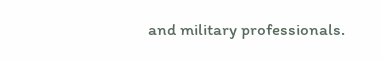and military professionals.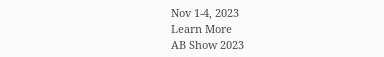Nov 1-4, 2023
Learn More
AB Show 2023